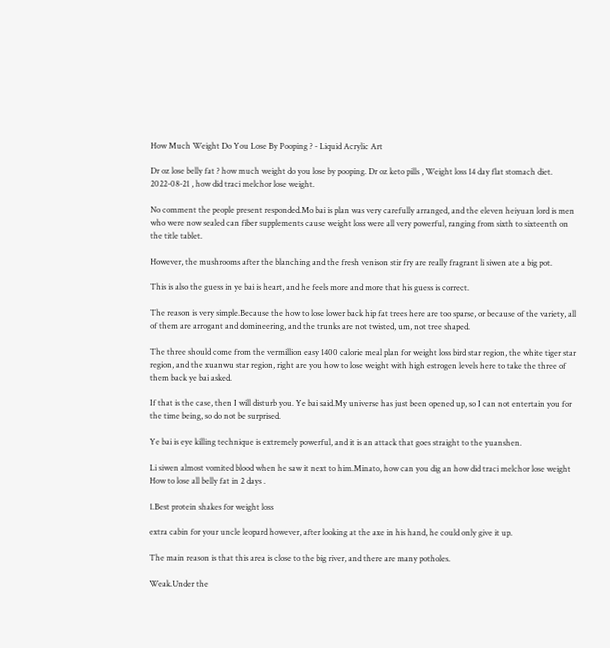How Much Weight Do You Lose By Pooping ? - Liquid Acrylic Art

Dr oz lose belly fat ? how much weight do you lose by pooping. Dr oz keto pills , Weight loss 14 day flat stomach diet. 2022-08-21 , how did traci melchor lose weight.

No comment the people present responded.Mo bai is plan was very carefully arranged, and the eleven heiyuan lord is men who were now sealed can fiber supplements cause weight loss were all very powerful, ranging from sixth to sixteenth on the title tablet.

However, the mushrooms after the blanching and the fresh venison stir fry are really fragrant li siwen ate a big pot.

This is also the guess in ye bai is heart, and he feels more and more that his guess is correct.

The reason is very simple.Because the how to lose lower back hip fat trees here are too sparse, or because of the variety, all of them are arrogant and domineering, and the trunks are not twisted, um, not tree shaped.

The three should come from the vermillion easy 1400 calorie meal plan for weight loss bird star region, the white tiger star region, and the xuanwu star region, right are you how to lose weight with high estrogen levels here to take the three of them back ye bai asked.

If that is the case, then I will disturb you. Ye bai said.My universe has just been opened up, so I can not entertain you for the time being, so do not be surprised.

Ye bai is eye killing technique is extremely powerful, and it is an attack that goes straight to the yuanshen.

Li siwen almost vomited blood when he saw it next to him.Minato, how can you dig an how did traci melchor lose weight How to lose all belly fat in 2 days .

1.Best protein shakes for weight loss

extra cabin for your uncle leopard however, after looking at the axe in his hand, he could only give it up.

The main reason is that this area is close to the big river, and there are many potholes.

Weak.Under the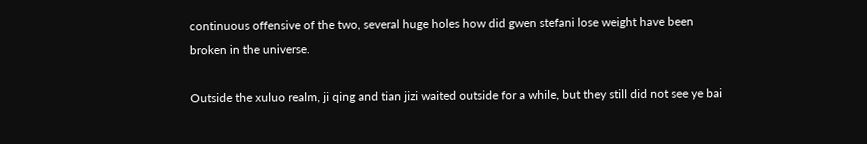continuous offensive of the two, several huge holes how did gwen stefani lose weight have been broken in the universe.

Outside the xuluo realm, ji qing and tian jizi waited outside for a while, but they still did not see ye bai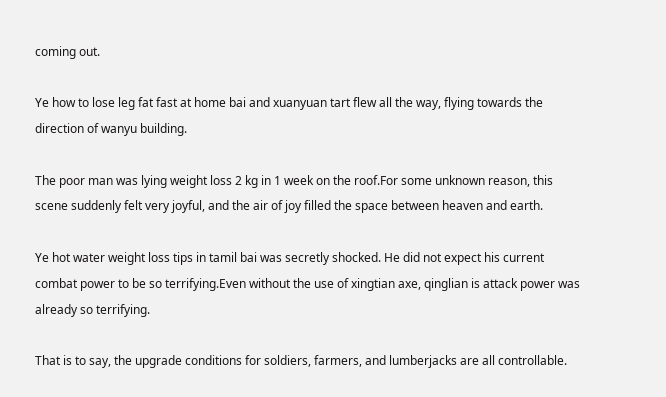coming out.

Ye how to lose leg fat fast at home bai and xuanyuan tart flew all the way, flying towards the direction of wanyu building.

The poor man was lying weight loss 2 kg in 1 week on the roof.For some unknown reason, this scene suddenly felt very joyful, and the air of joy filled the space between heaven and earth.

Ye hot water weight loss tips in tamil bai was secretly shocked. He did not expect his current combat power to be so terrifying.Even without the use of xingtian axe, qinglian is attack power was already so terrifying.

That is to say, the upgrade conditions for soldiers, farmers, and lumberjacks are all controllable.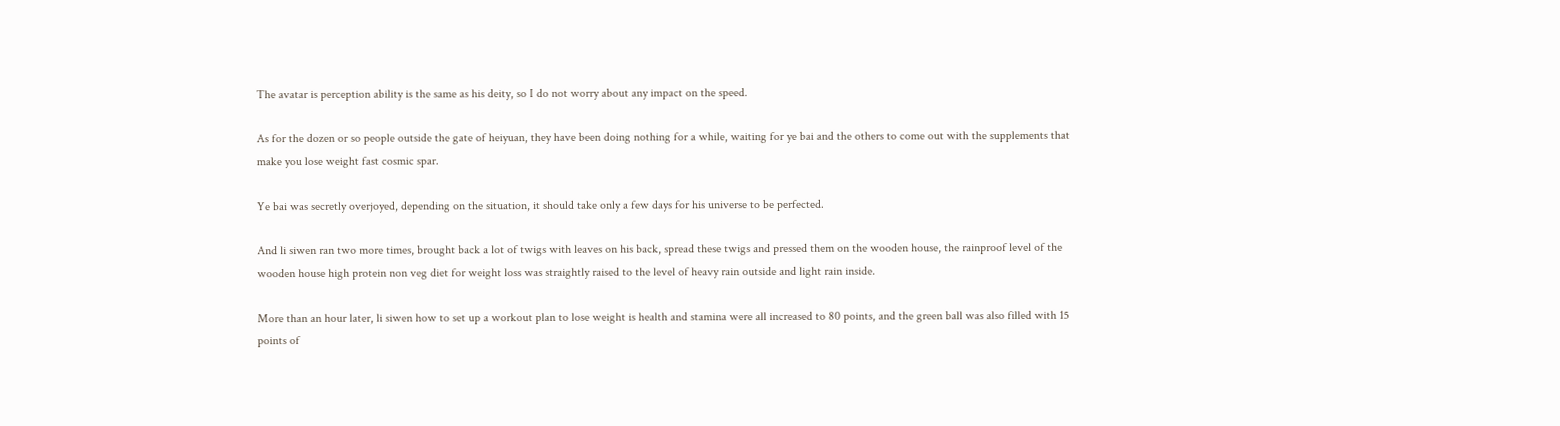The avatar is perception ability is the same as his deity, so I do not worry about any impact on the speed.

As for the dozen or so people outside the gate of heiyuan, they have been doing nothing for a while, waiting for ye bai and the others to come out with the supplements that make you lose weight fast cosmic spar.

Ye bai was secretly overjoyed, depending on the situation, it should take only a few days for his universe to be perfected.

And li siwen ran two more times, brought back a lot of twigs with leaves on his back, spread these twigs and pressed them on the wooden house, the rainproof level of the wooden house high protein non veg diet for weight loss was straightly raised to the level of heavy rain outside and light rain inside.

More than an hour later, li siwen how to set up a workout plan to lose weight is health and stamina were all increased to 80 points, and the green ball was also filled with 15 points of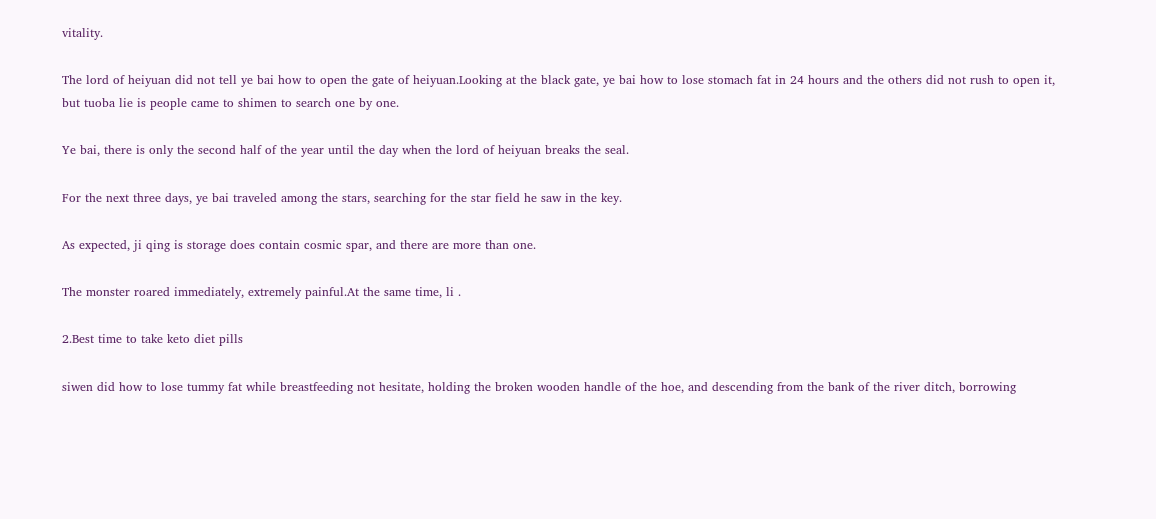vitality.

The lord of heiyuan did not tell ye bai how to open the gate of heiyuan.Looking at the black gate, ye bai how to lose stomach fat in 24 hours and the others did not rush to open it, but tuoba lie is people came to shimen to search one by one.

Ye bai, there is only the second half of the year until the day when the lord of heiyuan breaks the seal.

For the next three days, ye bai traveled among the stars, searching for the star field he saw in the key.

As expected, ji qing is storage does contain cosmic spar, and there are more than one.

The monster roared immediately, extremely painful.At the same time, li .

2.Best time to take keto diet pills

siwen did how to lose tummy fat while breastfeeding not hesitate, holding the broken wooden handle of the hoe, and descending from the bank of the river ditch, borrowing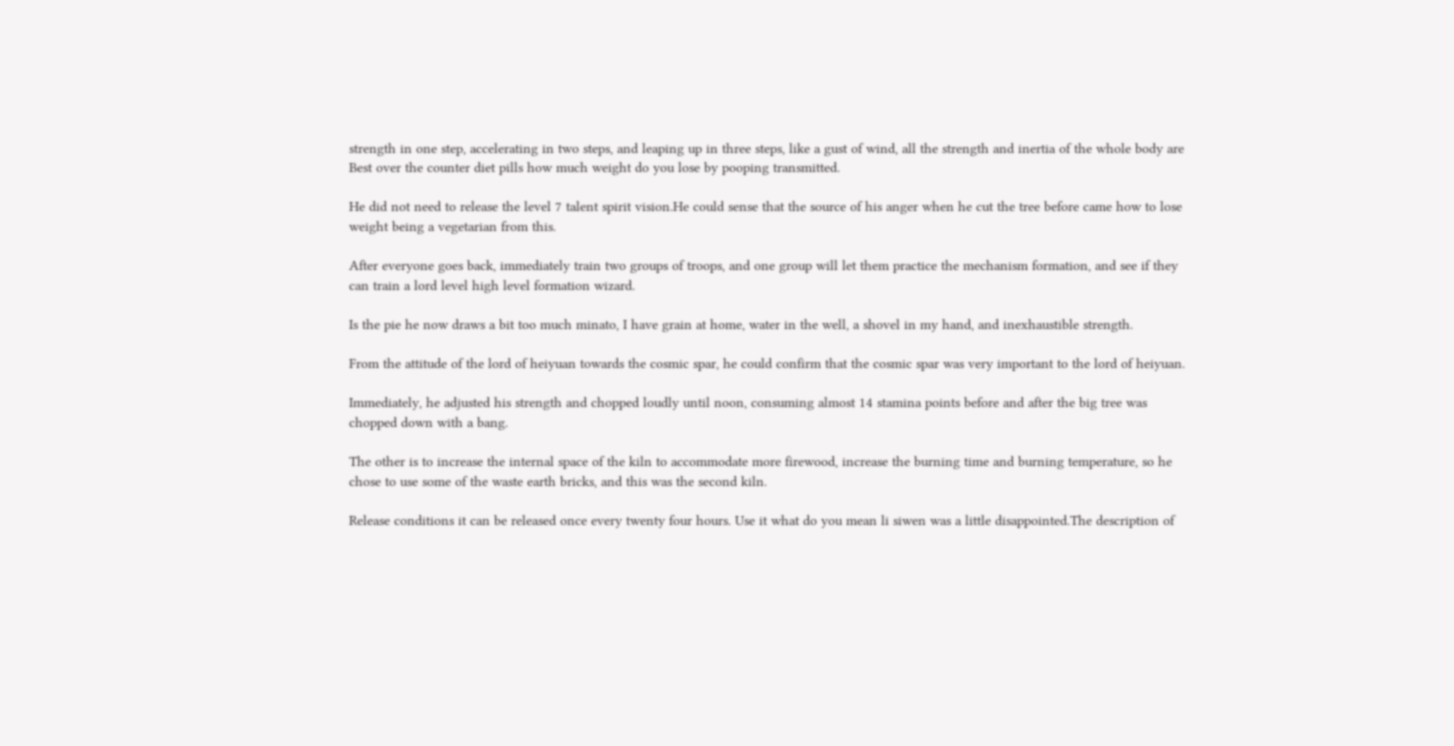strength in one step, accelerating in two steps, and leaping up in three steps, like a gust of wind, all the strength and inertia of the whole body are Best over the counter diet pills how much weight do you lose by pooping transmitted.

He did not need to release the level 7 talent spirit vision.He could sense that the source of his anger when he cut the tree before came how to lose weight being a vegetarian from this.

After everyone goes back, immediately train two groups of troops, and one group will let them practice the mechanism formation, and see if they can train a lord level high level formation wizard.

Is the pie he now draws a bit too much minato, I have grain at home, water in the well, a shovel in my hand, and inexhaustible strength.

From the attitude of the lord of heiyuan towards the cosmic spar, he could confirm that the cosmic spar was very important to the lord of heiyuan.

Immediately, he adjusted his strength and chopped loudly until noon, consuming almost 14 stamina points before and after the big tree was chopped down with a bang.

The other is to increase the internal space of the kiln to accommodate more firewood, increase the burning time and burning temperature, so he chose to use some of the waste earth bricks, and this was the second kiln.

Release conditions it can be released once every twenty four hours. Use it what do you mean li siwen was a little disappointed.The description of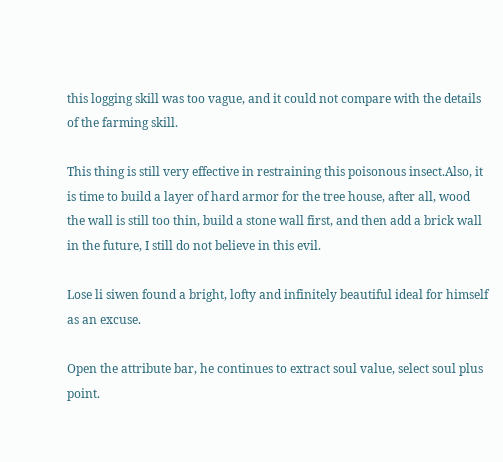this logging skill was too vague, and it could not compare with the details of the farming skill.

This thing is still very effective in restraining this poisonous insect.Also, it is time to build a layer of hard armor for the tree house, after all, wood the wall is still too thin, build a stone wall first, and then add a brick wall in the future, I still do not believe in this evil.

Lose li siwen found a bright, lofty and infinitely beautiful ideal for himself as an excuse.

Open the attribute bar, he continues to extract soul value, select soul plus point.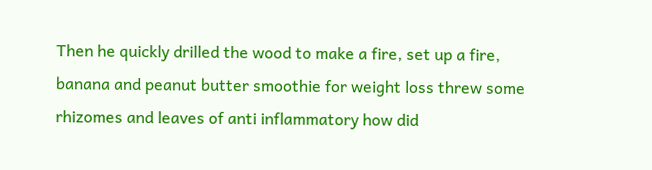Then he quickly drilled the wood to make a fire, set up a fire, banana and peanut butter smoothie for weight loss threw some rhizomes and leaves of anti inflammatory how did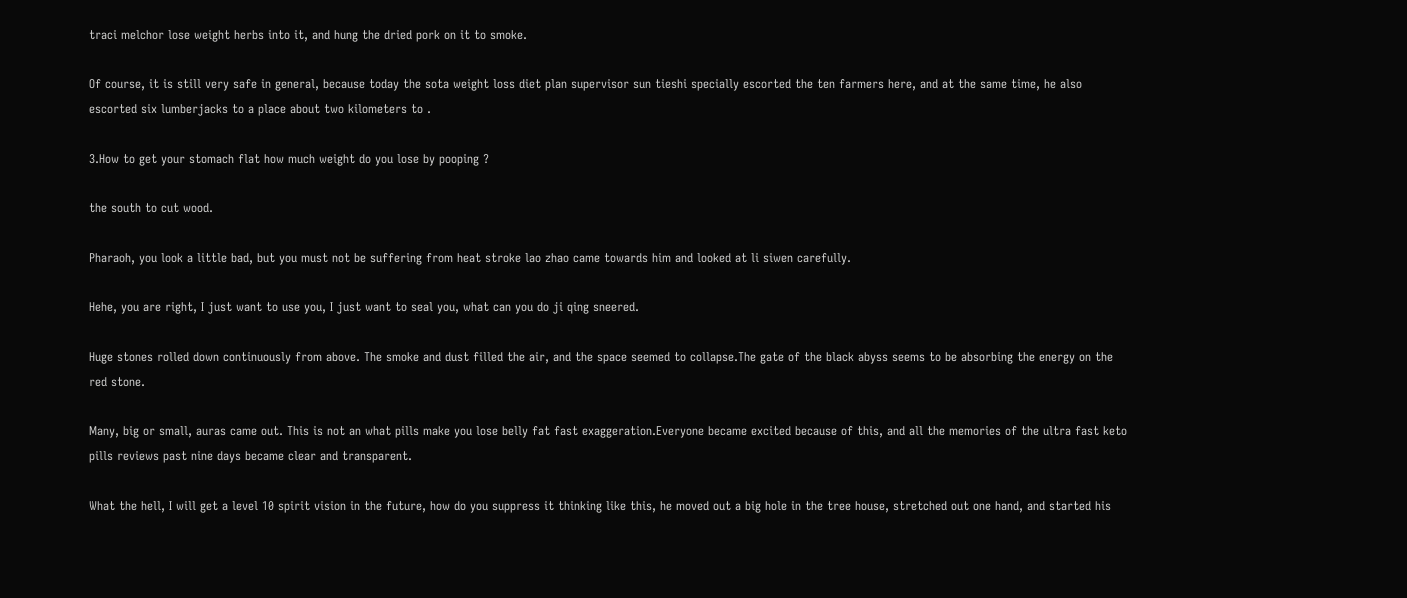traci melchor lose weight herbs into it, and hung the dried pork on it to smoke.

Of course, it is still very safe in general, because today the sota weight loss diet plan supervisor sun tieshi specially escorted the ten farmers here, and at the same time, he also escorted six lumberjacks to a place about two kilometers to .

3.How to get your stomach flat how much weight do you lose by pooping ?

the south to cut wood.

Pharaoh, you look a little bad, but you must not be suffering from heat stroke lao zhao came towards him and looked at li siwen carefully.

Hehe, you are right, I just want to use you, I just want to seal you, what can you do ji qing sneered.

Huge stones rolled down continuously from above. The smoke and dust filled the air, and the space seemed to collapse.The gate of the black abyss seems to be absorbing the energy on the red stone.

Many, big or small, auras came out. This is not an what pills make you lose belly fat fast exaggeration.Everyone became excited because of this, and all the memories of the ultra fast keto pills reviews past nine days became clear and transparent.

What the hell, I will get a level 10 spirit vision in the future, how do you suppress it thinking like this, he moved out a big hole in the tree house, stretched out one hand, and started his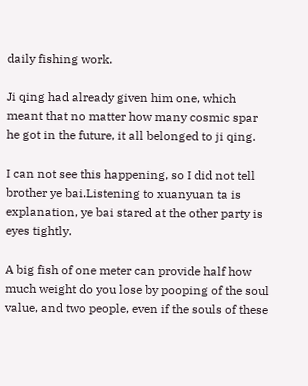daily fishing work.

Ji qing had already given him one, which meant that no matter how many cosmic spar he got in the future, it all belonged to ji qing.

I can not see this happening, so I did not tell brother ye bai.Listening to xuanyuan ta is explanation, ye bai stared at the other party is eyes tightly.

A big fish of one meter can provide half how much weight do you lose by pooping of the soul value, and two people, even if the souls of these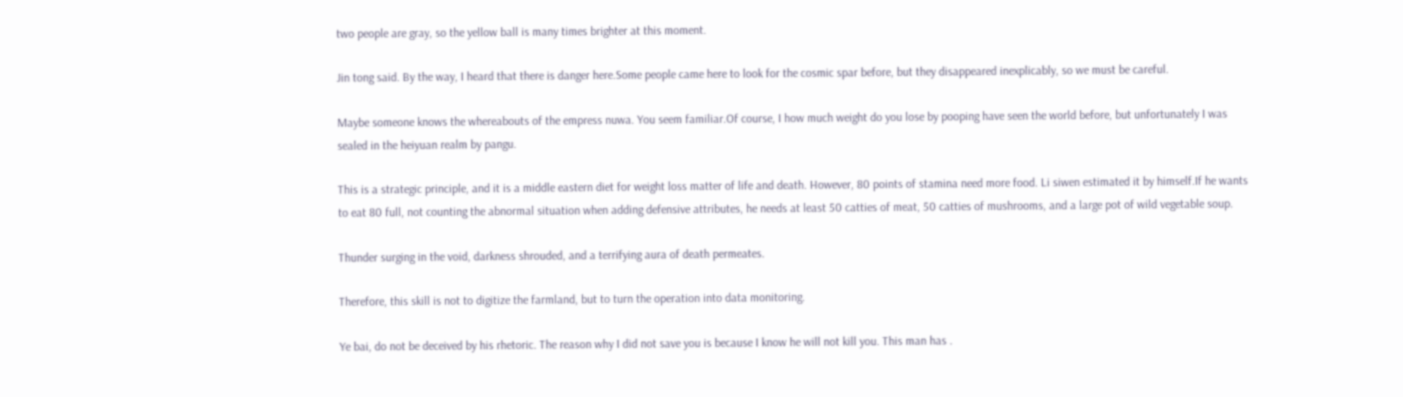two people are gray, so the yellow ball is many times brighter at this moment.

Jin tong said. By the way, I heard that there is danger here.Some people came here to look for the cosmic spar before, but they disappeared inexplicably, so we must be careful.

Maybe someone knows the whereabouts of the empress nuwa. You seem familiar.Of course, I how much weight do you lose by pooping have seen the world before, but unfortunately I was sealed in the heiyuan realm by pangu.

This is a strategic principle, and it is a middle eastern diet for weight loss matter of life and death. However, 80 points of stamina need more food. Li siwen estimated it by himself.If he wants to eat 80 full, not counting the abnormal situation when adding defensive attributes, he needs at least 50 catties of meat, 50 catties of mushrooms, and a large pot of wild vegetable soup.

Thunder surging in the void, darkness shrouded, and a terrifying aura of death permeates.

Therefore, this skill is not to digitize the farmland, but to turn the operation into data monitoring.

Ye bai, do not be deceived by his rhetoric. The reason why I did not save you is because I know he will not kill you. This man has .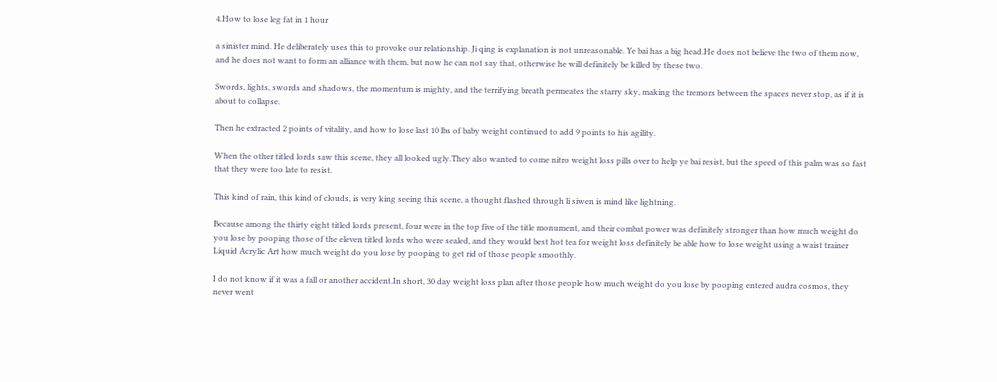4.How to lose leg fat in 1 hour

a sinister mind. He deliberately uses this to provoke our relationship. Ji qing is explanation is not unreasonable. Ye bai has a big head.He does not believe the two of them now, and he does not want to form an alliance with them, but now he can not say that, otherwise he will definitely be killed by these two.

Swords, lights, swords and shadows, the momentum is mighty, and the terrifying breath permeates the starry sky, making the tremors between the spaces never stop, as if it is about to collapse.

Then he extracted 2 points of vitality, and how to lose last 10 lbs of baby weight continued to add 9 points to his agility.

When the other titled lords saw this scene, they all looked ugly.They also wanted to come nitro weight loss pills over to help ye bai resist, but the speed of this palm was so fast that they were too late to resist.

This kind of rain, this kind of clouds, is very king seeing this scene, a thought flashed through li siwen is mind like lightning.

Because among the thirty eight titled lords present, four were in the top five of the title monument, and their combat power was definitely stronger than how much weight do you lose by pooping those of the eleven titled lords who were sealed, and they would best hot tea for weight loss definitely be able how to lose weight using a waist trainer Liquid Acrylic Art how much weight do you lose by pooping to get rid of those people smoothly.

I do not know if it was a fall or another accident.In short, 30 day weight loss plan after those people how much weight do you lose by pooping entered audra cosmos, they never went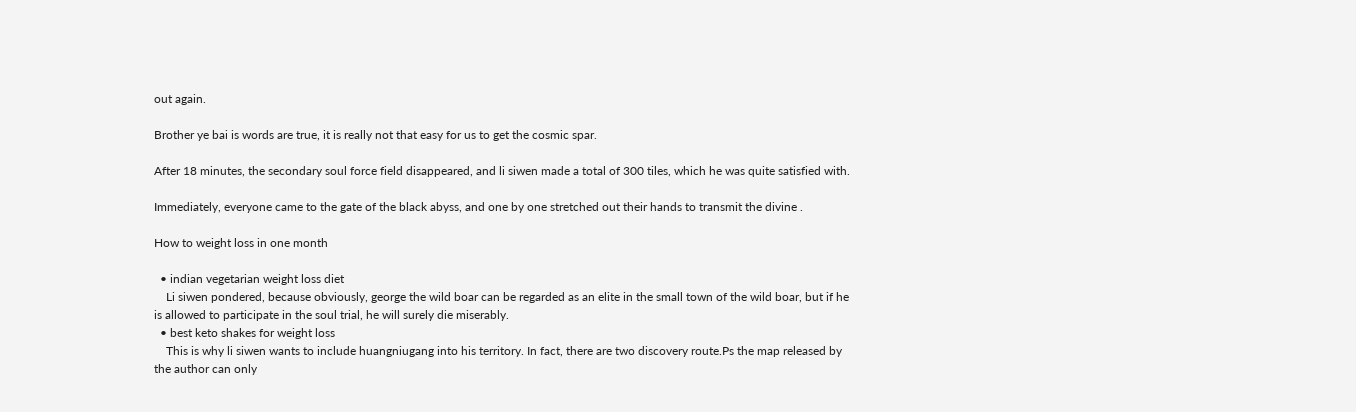out again.

Brother ye bai is words are true, it is really not that easy for us to get the cosmic spar.

After 18 minutes, the secondary soul force field disappeared, and li siwen made a total of 300 tiles, which he was quite satisfied with.

Immediately, everyone came to the gate of the black abyss, and one by one stretched out their hands to transmit the divine .

How to weight loss in one month

  • indian vegetarian weight loss diet
    Li siwen pondered, because obviously, george the wild boar can be regarded as an elite in the small town of the wild boar, but if he is allowed to participate in the soul trial, he will surely die miserably.
  • best keto shakes for weight loss
    This is why li siwen wants to include huangniugang into his territory. In fact, there are two discovery route.Ps the map released by the author can only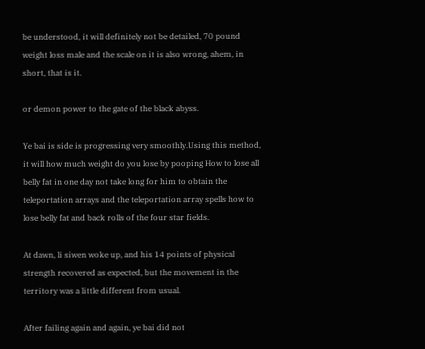be understood, it will definitely not be detailed, 70 pound weight loss male and the scale on it is also wrong, ahem, in short, that is it.

or demon power to the gate of the black abyss.

Ye bai is side is progressing very smoothly.Using this method, it will how much weight do you lose by pooping How to lose all belly fat in one day not take long for him to obtain the teleportation arrays and the teleportation array spells how to lose belly fat and back rolls of the four star fields.

At dawn, li siwen woke up, and his 14 points of physical strength recovered as expected, but the movement in the territory was a little different from usual.

After failing again and again, ye bai did not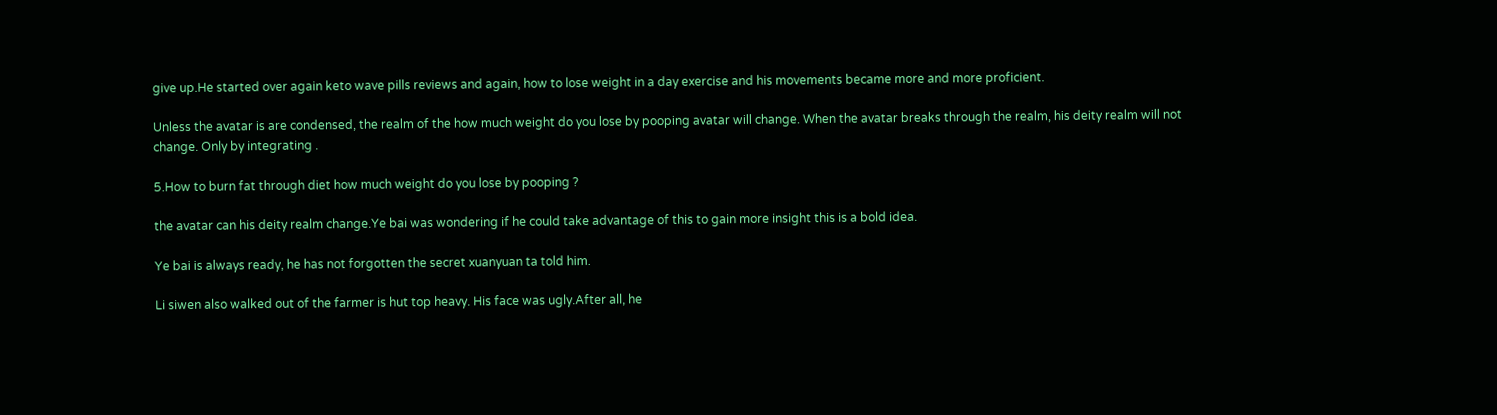give up.He started over again keto wave pills reviews and again, how to lose weight in a day exercise and his movements became more and more proficient.

Unless the avatar is are condensed, the realm of the how much weight do you lose by pooping avatar will change. When the avatar breaks through the realm, his deity realm will not change. Only by integrating .

5.How to burn fat through diet how much weight do you lose by pooping ?

the avatar can his deity realm change.Ye bai was wondering if he could take advantage of this to gain more insight this is a bold idea.

Ye bai is always ready, he has not forgotten the secret xuanyuan ta told him.

Li siwen also walked out of the farmer is hut top heavy. His face was ugly.After all, he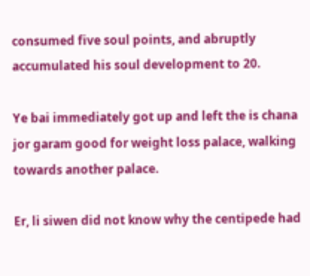consumed five soul points, and abruptly accumulated his soul development to 20.

Ye bai immediately got up and left the is chana jor garam good for weight loss palace, walking towards another palace.

Er, li siwen did not know why the centipede had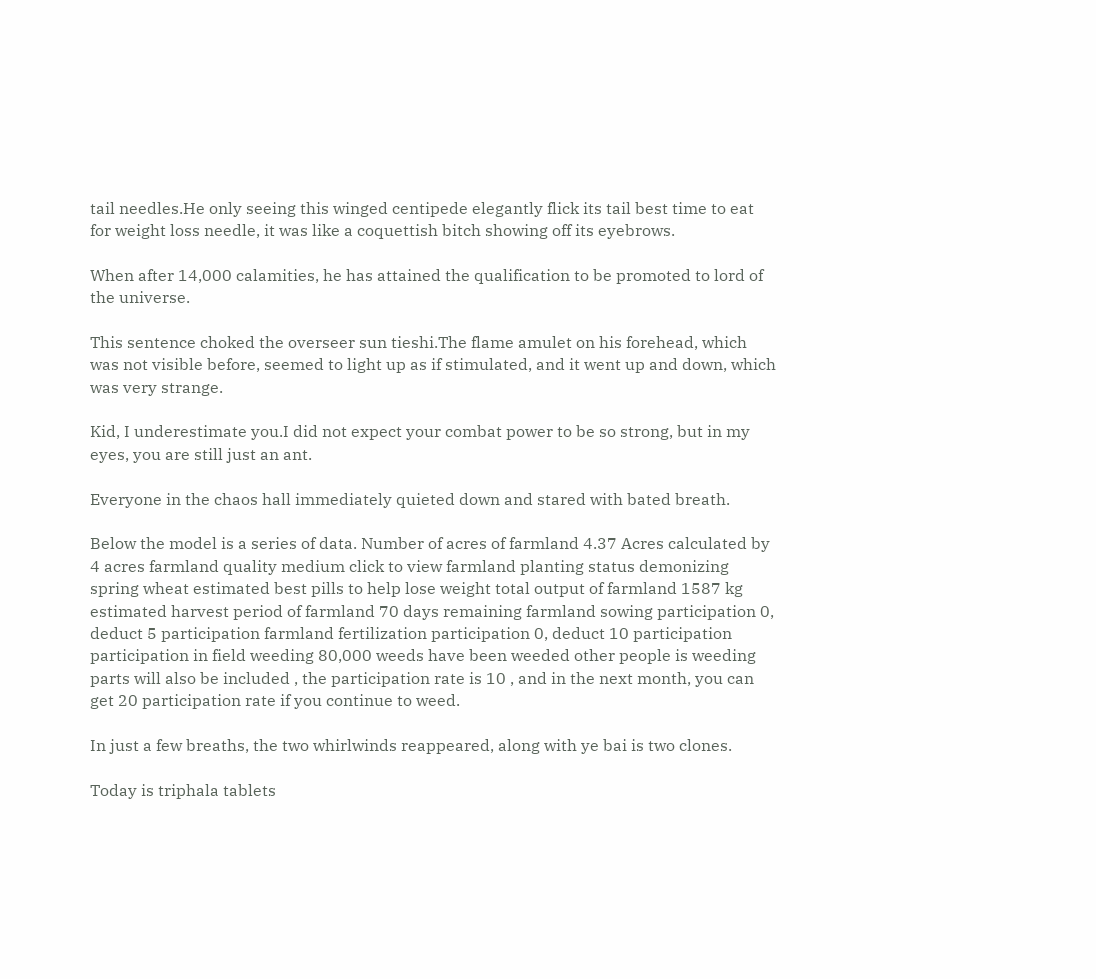tail needles.He only seeing this winged centipede elegantly flick its tail best time to eat for weight loss needle, it was like a coquettish bitch showing off its eyebrows.

When after 14,000 calamities, he has attained the qualification to be promoted to lord of the universe.

This sentence choked the overseer sun tieshi.The flame amulet on his forehead, which was not visible before, seemed to light up as if stimulated, and it went up and down, which was very strange.

Kid, I underestimate you.I did not expect your combat power to be so strong, but in my eyes, you are still just an ant.

Everyone in the chaos hall immediately quieted down and stared with bated breath.

Below the model is a series of data. Number of acres of farmland 4.37 Acres calculated by 4 acres farmland quality medium click to view farmland planting status demonizing spring wheat estimated best pills to help lose weight total output of farmland 1587 kg estimated harvest period of farmland 70 days remaining farmland sowing participation 0, deduct 5 participation farmland fertilization participation 0, deduct 10 participation participation in field weeding 80,000 weeds have been weeded other people is weeding parts will also be included , the participation rate is 10 , and in the next month, you can get 20 participation rate if you continue to weed.

In just a few breaths, the two whirlwinds reappeared, along with ye bai is two clones.

Today is triphala tablets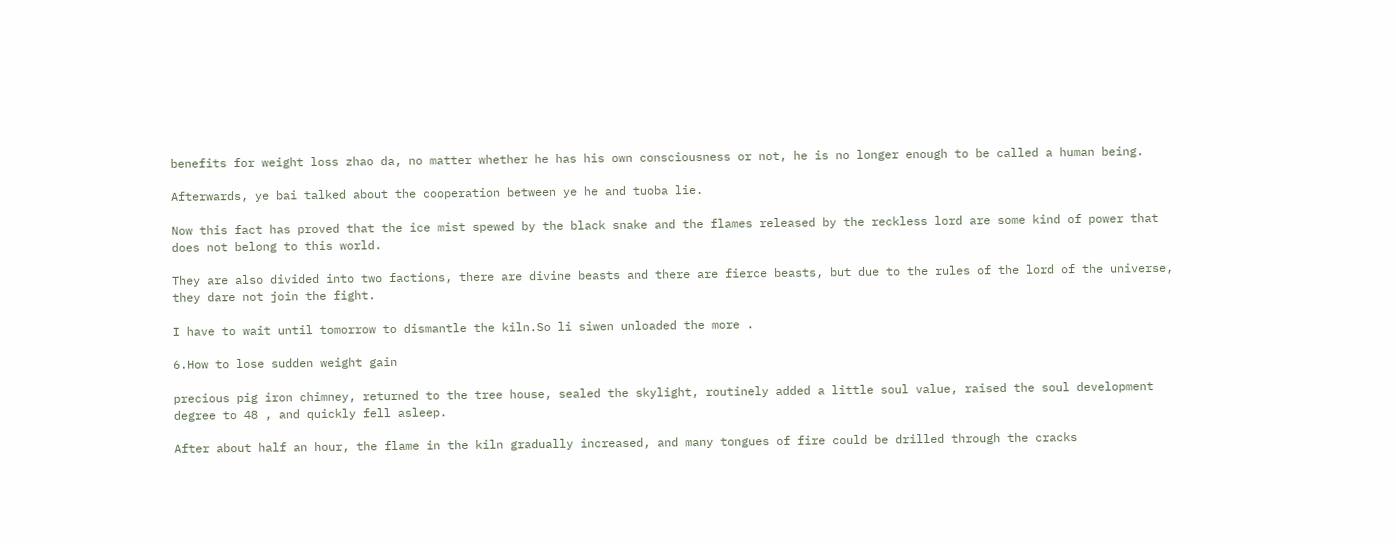benefits for weight loss zhao da, no matter whether he has his own consciousness or not, he is no longer enough to be called a human being.

Afterwards, ye bai talked about the cooperation between ye he and tuoba lie.

Now this fact has proved that the ice mist spewed by the black snake and the flames released by the reckless lord are some kind of power that does not belong to this world.

They are also divided into two factions, there are divine beasts and there are fierce beasts, but due to the rules of the lord of the universe, they dare not join the fight.

I have to wait until tomorrow to dismantle the kiln.So li siwen unloaded the more .

6.How to lose sudden weight gain

precious pig iron chimney, returned to the tree house, sealed the skylight, routinely added a little soul value, raised the soul development degree to 48 , and quickly fell asleep.

After about half an hour, the flame in the kiln gradually increased, and many tongues of fire could be drilled through the cracks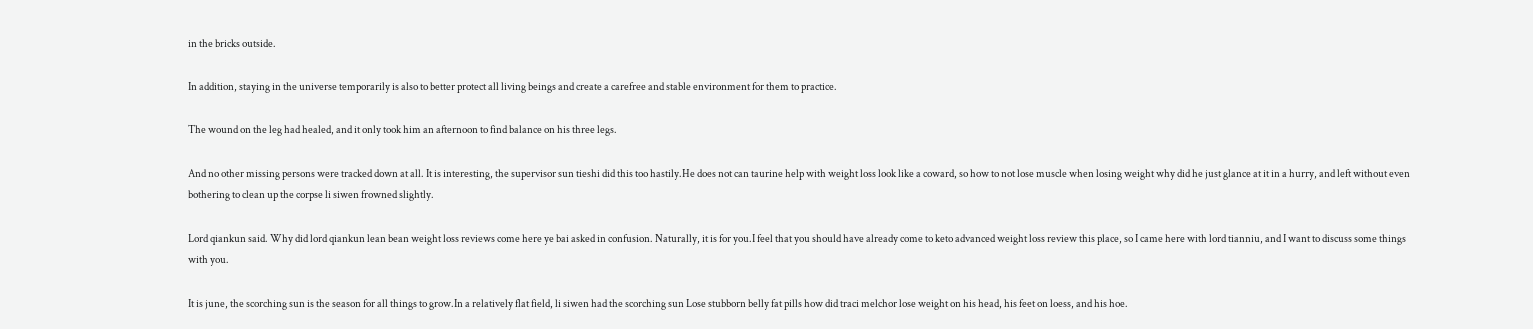in the bricks outside.

In addition, staying in the universe temporarily is also to better protect all living beings and create a carefree and stable environment for them to practice.

The wound on the leg had healed, and it only took him an afternoon to find balance on his three legs.

And no other missing persons were tracked down at all. It is interesting, the supervisor sun tieshi did this too hastily.He does not can taurine help with weight loss look like a coward, so how to not lose muscle when losing weight why did he just glance at it in a hurry, and left without even bothering to clean up the corpse li siwen frowned slightly.

Lord qiankun said. Why did lord qiankun lean bean weight loss reviews come here ye bai asked in confusion. Naturally, it is for you.I feel that you should have already come to keto advanced weight loss review this place, so I came here with lord tianniu, and I want to discuss some things with you.

It is june, the scorching sun is the season for all things to grow.In a relatively flat field, li siwen had the scorching sun Lose stubborn belly fat pills how did traci melchor lose weight on his head, his feet on loess, and his hoe.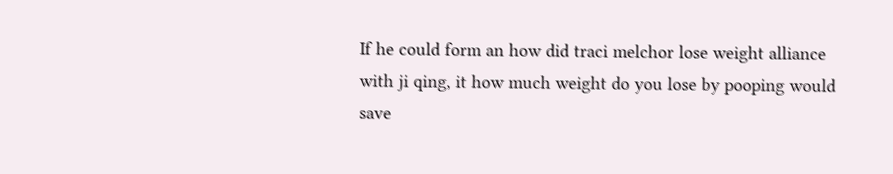If he could form an how did traci melchor lose weight alliance with ji qing, it how much weight do you lose by pooping would save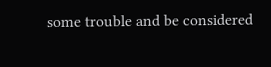some trouble and be considered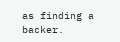as finding a backer.